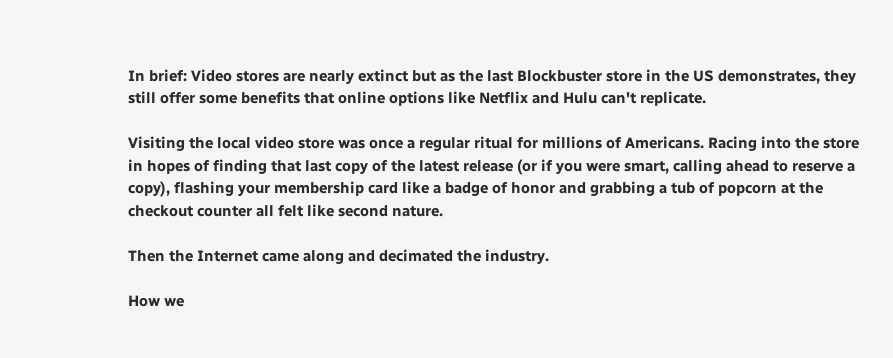In brief: Video stores are nearly extinct but as the last Blockbuster store in the US demonstrates, they still offer some benefits that online options like Netflix and Hulu can't replicate.

Visiting the local video store was once a regular ritual for millions of Americans. Racing into the store in hopes of finding that last copy of the latest release (or if you were smart, calling ahead to reserve a copy), flashing your membership card like a badge of honor and grabbing a tub of popcorn at the checkout counter all felt like second nature.

Then the Internet came along and decimated the industry.

How we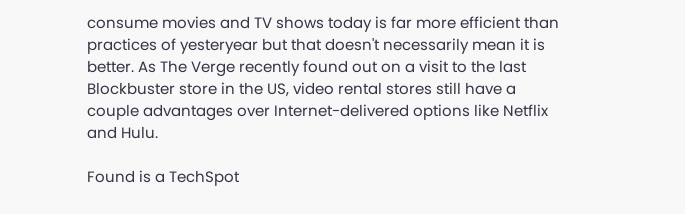consume movies and TV shows today is far more efficient than practices of yesteryear but that doesn't necessarily mean it is better. As The Verge recently found out on a visit to the last Blockbuster store in the US, video rental stores still have a couple advantages over Internet-delivered options like Netflix and Hulu.

Found is a TechSpot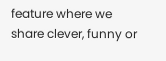feature where we share clever, funny or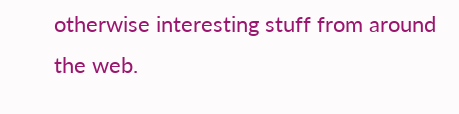otherwise interesting stuff from around the web.